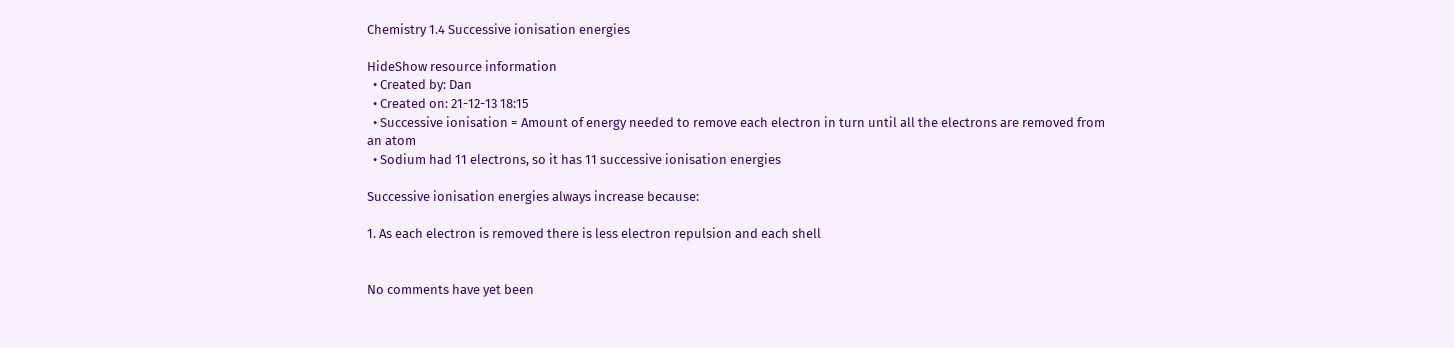Chemistry 1.4 Successive ionisation energies

HideShow resource information
  • Created by: Dan
  • Created on: 21-12-13 18:15
  • Successive ionisation = Amount of energy needed to remove each electron in turn until all the electrons are removed from an atom
  • Sodium had 11 electrons, so it has 11 successive ionisation energies

Successive ionisation energies always increase because:

1. As each electron is removed there is less electron repulsion and each shell


No comments have yet been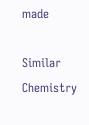made

Similar Chemistry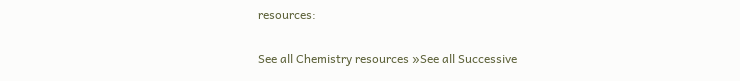resources:

See all Chemistry resources »See all Successive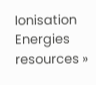Ionisation Energies resources »